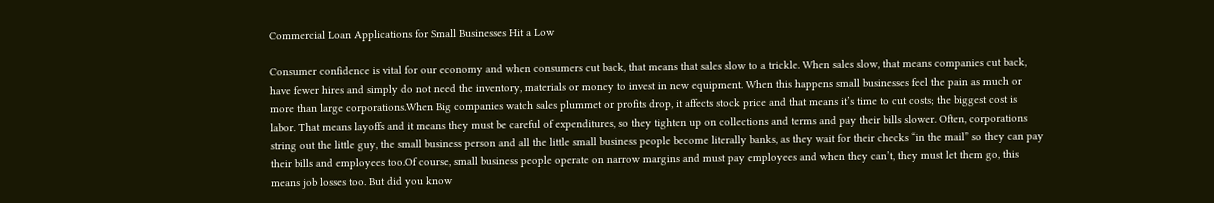Commercial Loan Applications for Small Businesses Hit a Low

Consumer confidence is vital for our economy and when consumers cut back, that means that sales slow to a trickle. When sales slow, that means companies cut back, have fewer hires and simply do not need the inventory, materials or money to invest in new equipment. When this happens small businesses feel the pain as much or more than large corporations.When Big companies watch sales plummet or profits drop, it affects stock price and that means it’s time to cut costs; the biggest cost is labor. That means layoffs and it means they must be careful of expenditures, so they tighten up on collections and terms and pay their bills slower. Often, corporations string out the little guy, the small business person and all the little small business people become literally banks, as they wait for their checks “in the mail” so they can pay their bills and employees too.Of course, small business people operate on narrow margins and must pay employees and when they can’t, they must let them go, this means job losses too. But did you know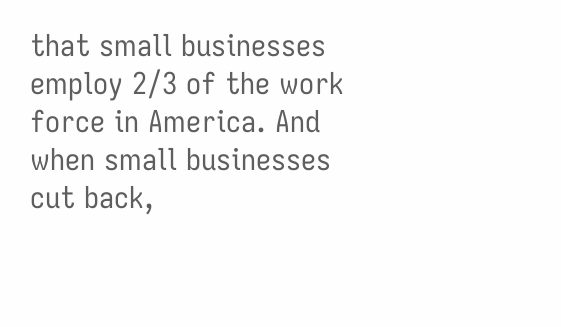that small businesses employ 2/3 of the work force in America. And when small businesses cut back,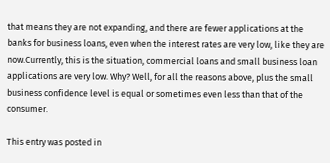that means they are not expanding, and there are fewer applications at the banks for business loans, even when the interest rates are very low, like they are now.Currently, this is the situation, commercial loans and small business loan applications are very low. Why? Well, for all the reasons above, plus the small business confidence level is equal or sometimes even less than that of the consumer.

This entry was posted in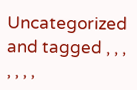Uncategorized and tagged , , , , , , ,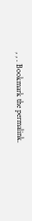, , . Bookmark the permalink.